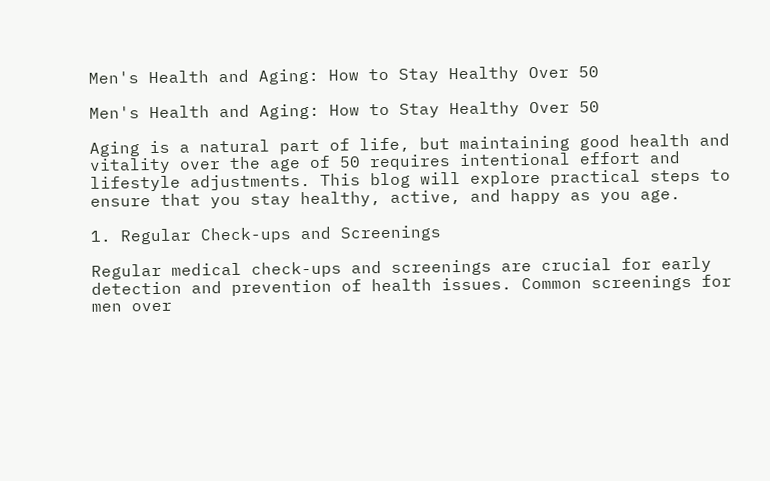Men's Health and Aging: How to Stay Healthy Over 50

Men's Health and Aging: How to Stay Healthy Over 50

Aging is a natural part of life, but maintaining good health and vitality over the age of 50 requires intentional effort and lifestyle adjustments. This blog will explore practical steps to ensure that you stay healthy, active, and happy as you age.

1. Regular Check-ups and Screenings

Regular medical check-ups and screenings are crucial for early detection and prevention of health issues. Common screenings for men over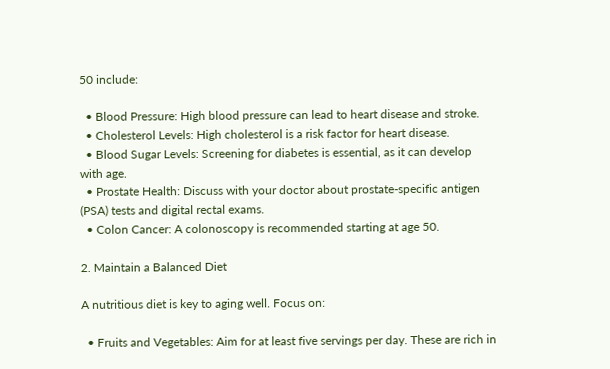50 include:

  • Blood Pressure: High blood pressure can lead to heart disease and stroke.
  • Cholesterol Levels: High cholesterol is a risk factor for heart disease.
  • Blood Sugar Levels: Screening for diabetes is essential, as it can develop with age.
  • Prostate Health: Discuss with your doctor about prostate-specific antigen (PSA) tests and digital rectal exams.
  • Colon Cancer: A colonoscopy is recommended starting at age 50.

2. Maintain a Balanced Diet

A nutritious diet is key to aging well. Focus on:

  • Fruits and Vegetables: Aim for at least five servings per day. These are rich in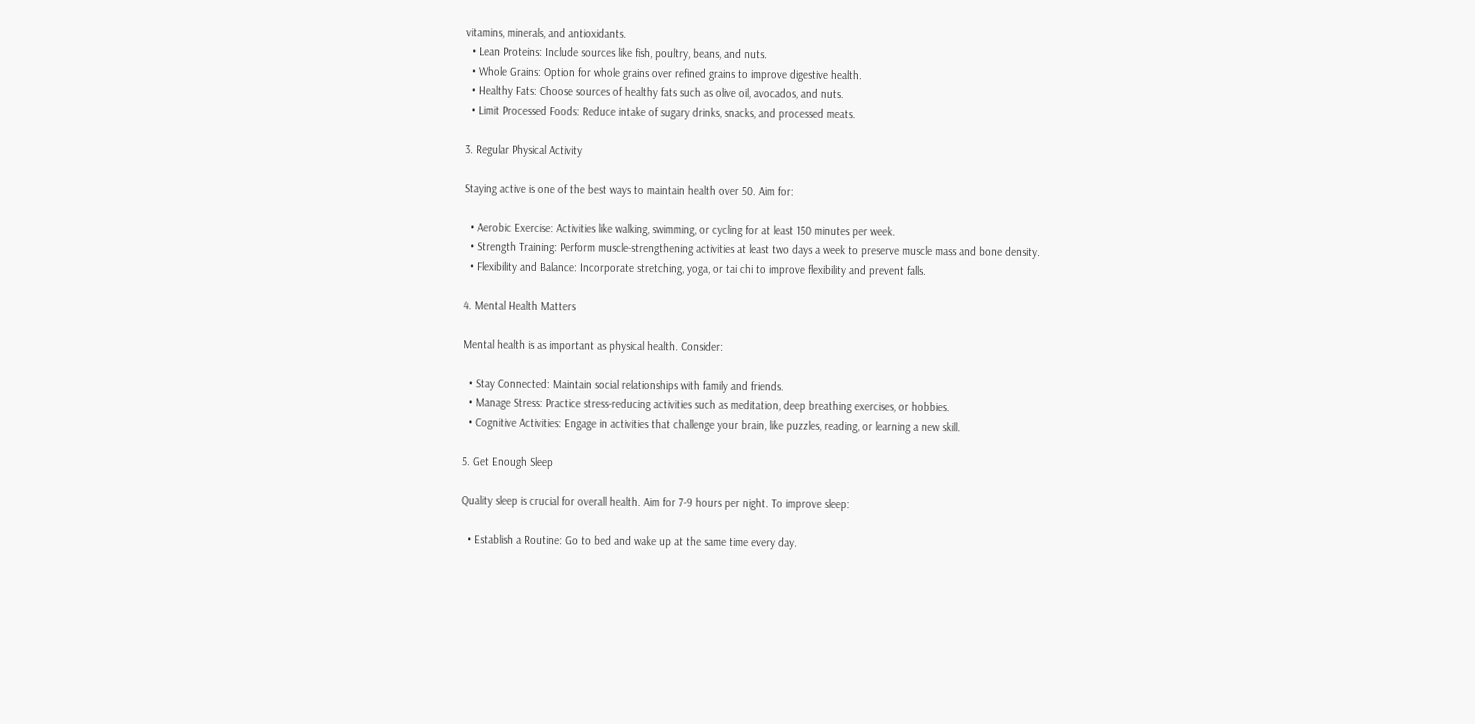vitamins, minerals, and antioxidants.
  • Lean Proteins: Include sources like fish, poultry, beans, and nuts.
  • Whole Grains: Option for whole grains over refined grains to improve digestive health.
  • Healthy Fats: Choose sources of healthy fats such as olive oil, avocados, and nuts.
  • Limit Processed Foods: Reduce intake of sugary drinks, snacks, and processed meats.

3. Regular Physical Activity

Staying active is one of the best ways to maintain health over 50. Aim for:

  • Aerobic Exercise: Activities like walking, swimming, or cycling for at least 150 minutes per week.
  • Strength Training: Perform muscle-strengthening activities at least two days a week to preserve muscle mass and bone density.
  • Flexibility and Balance: Incorporate stretching, yoga, or tai chi to improve flexibility and prevent falls.

4. Mental Health Matters

Mental health is as important as physical health. Consider:

  • Stay Connected: Maintain social relationships with family and friends.
  • Manage Stress: Practice stress-reducing activities such as meditation, deep breathing exercises, or hobbies.
  • Cognitive Activities: Engage in activities that challenge your brain, like puzzles, reading, or learning a new skill.

5. Get Enough Sleep

Quality sleep is crucial for overall health. Aim for 7-9 hours per night. To improve sleep:

  • Establish a Routine: Go to bed and wake up at the same time every day.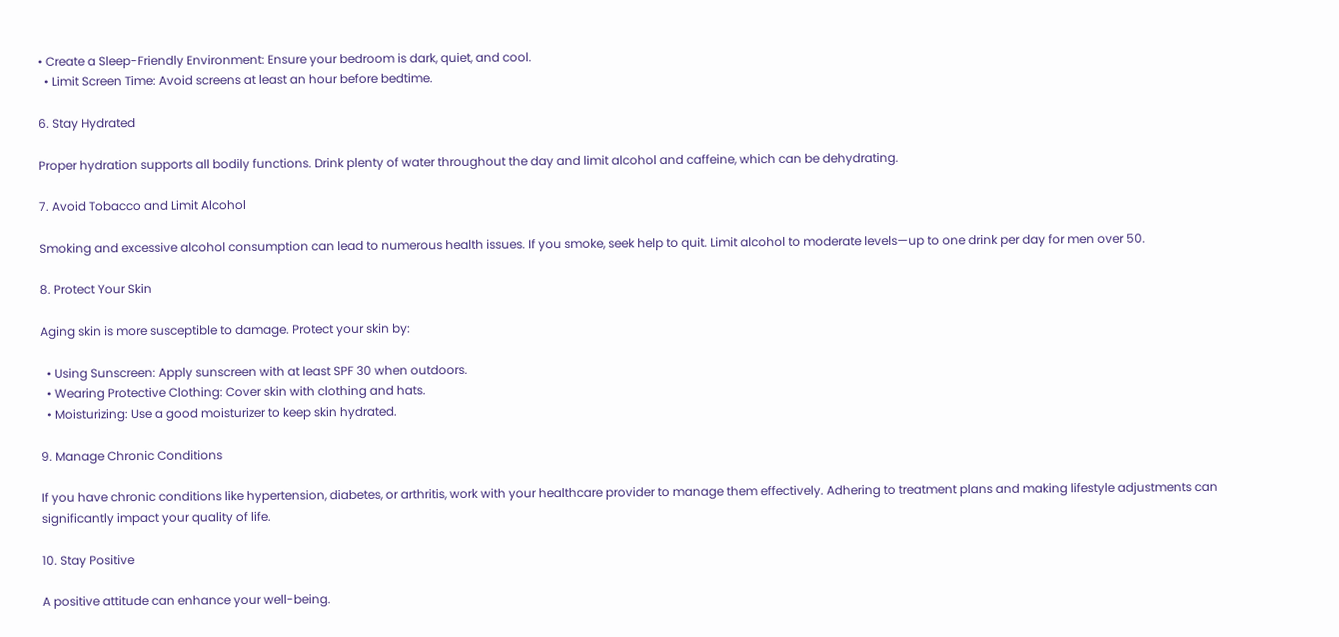• Create a Sleep-Friendly Environment: Ensure your bedroom is dark, quiet, and cool.
  • Limit Screen Time: Avoid screens at least an hour before bedtime.

6. Stay Hydrated

Proper hydration supports all bodily functions. Drink plenty of water throughout the day and limit alcohol and caffeine, which can be dehydrating.

7. Avoid Tobacco and Limit Alcohol

Smoking and excessive alcohol consumption can lead to numerous health issues. If you smoke, seek help to quit. Limit alcohol to moderate levels—up to one drink per day for men over 50.

8. Protect Your Skin

Aging skin is more susceptible to damage. Protect your skin by:

  • Using Sunscreen: Apply sunscreen with at least SPF 30 when outdoors.
  • Wearing Protective Clothing: Cover skin with clothing and hats.
  • Moisturizing: Use a good moisturizer to keep skin hydrated.

9. Manage Chronic Conditions

If you have chronic conditions like hypertension, diabetes, or arthritis, work with your healthcare provider to manage them effectively. Adhering to treatment plans and making lifestyle adjustments can significantly impact your quality of life.

10. Stay Positive

A positive attitude can enhance your well-being.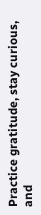Practice gratitude, stay curious, and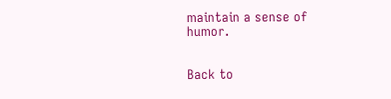maintain a sense of humor.


Back to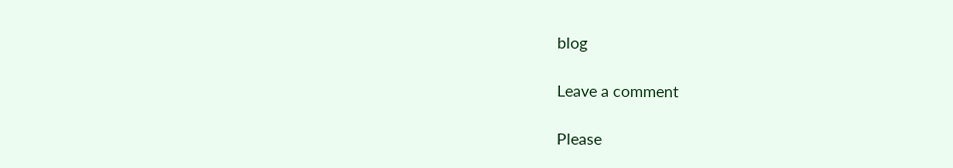blog

Leave a comment

Please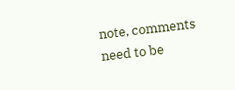note, comments need to be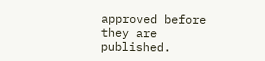approved before they are published.